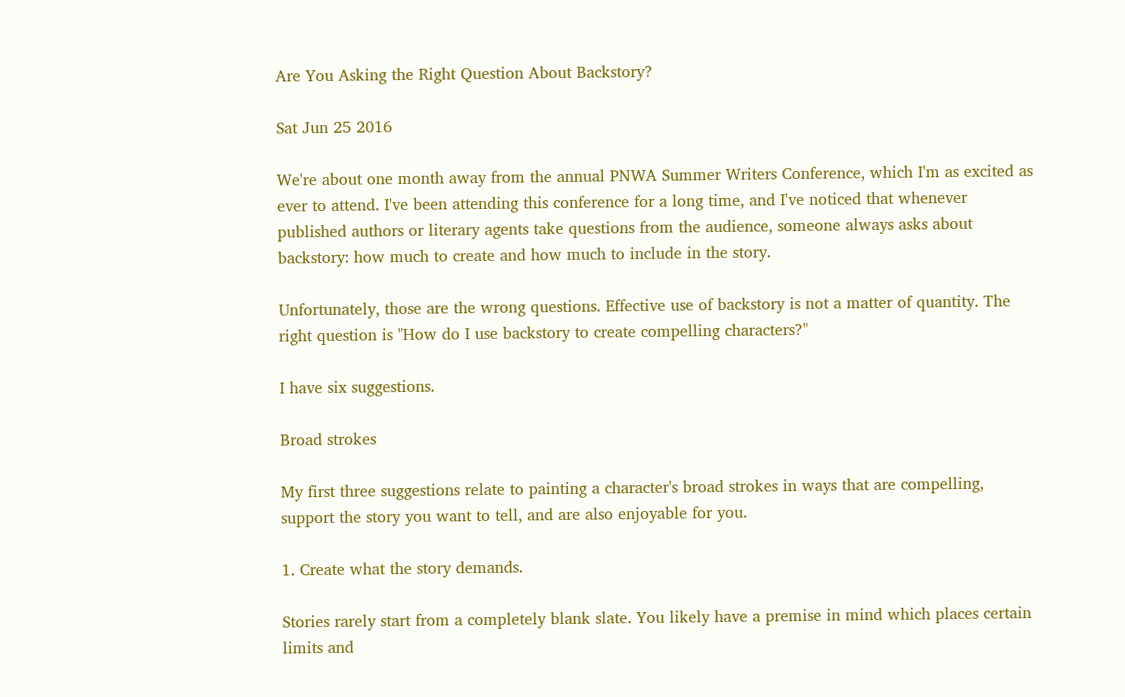Are You Asking the Right Question About Backstory?

Sat Jun 25 2016

We're about one month away from the annual PNWA Summer Writers Conference, which I'm as excited as ever to attend. I've been attending this conference for a long time, and I've noticed that whenever published authors or literary agents take questions from the audience, someone always asks about backstory: how much to create and how much to include in the story.

Unfortunately, those are the wrong questions. Effective use of backstory is not a matter of quantity. The right question is "How do I use backstory to create compelling characters?"

I have six suggestions.

Broad strokes

My first three suggestions relate to painting a character's broad strokes in ways that are compelling, support the story you want to tell, and are also enjoyable for you.

1. Create what the story demands.

Stories rarely start from a completely blank slate. You likely have a premise in mind which places certain limits and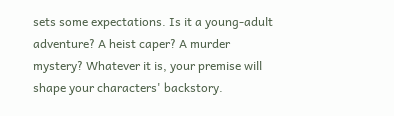sets some expectations. Is it a young-adult adventure? A heist caper? A murder mystery? Whatever it is, your premise will shape your characters' backstory.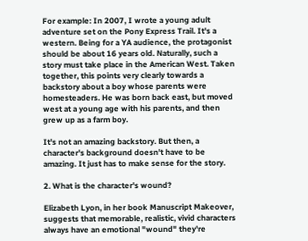For example: In 2007, I wrote a young adult adventure set on the Pony Express Trail. It's a western. Being for a YA audience, the protagonist should be about 16 years old. Naturally, such a story must take place in the American West. Taken together, this points very clearly towards a backstory about a boy whose parents were homesteaders. He was born back east, but moved west at a young age with his parents, and then grew up as a farm boy.

It's not an amazing backstory. But then, a character's background doesn't have to be amazing. It just has to make sense for the story.

2. What is the character's wound?

Elizabeth Lyon, in her book Manuscript Makeover, suggests that memorable, realistic, vivid characters always have an emotional "wound" they're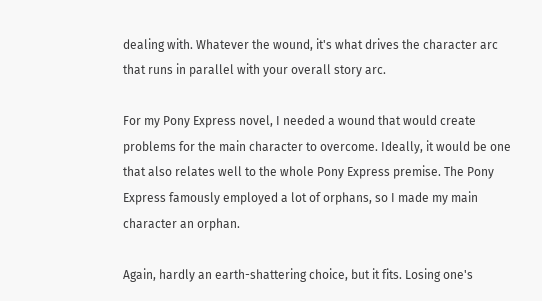dealing with. Whatever the wound, it's what drives the character arc that runs in parallel with your overall story arc.

For my Pony Express novel, I needed a wound that would create problems for the main character to overcome. Ideally, it would be one that also relates well to the whole Pony Express premise. The Pony Express famously employed a lot of orphans, so I made my main character an orphan.

Again, hardly an earth-shattering choice, but it fits. Losing one's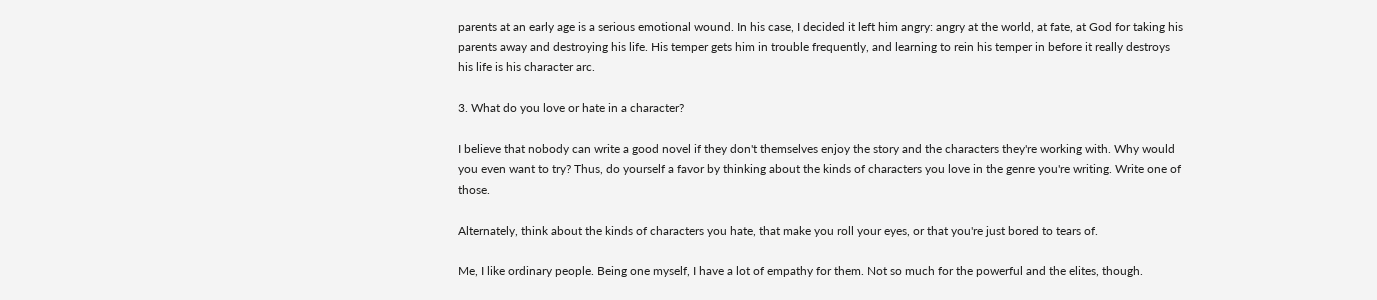parents at an early age is a serious emotional wound. In his case, I decided it left him angry: angry at the world, at fate, at God for taking his parents away and destroying his life. His temper gets him in trouble frequently, and learning to rein his temper in before it really destroys his life is his character arc.

3. What do you love or hate in a character?

I believe that nobody can write a good novel if they don't themselves enjoy the story and the characters they're working with. Why would you even want to try? Thus, do yourself a favor by thinking about the kinds of characters you love in the genre you're writing. Write one of those.

Alternately, think about the kinds of characters you hate, that make you roll your eyes, or that you're just bored to tears of.

Me, I like ordinary people. Being one myself, I have a lot of empathy for them. Not so much for the powerful and the elites, though.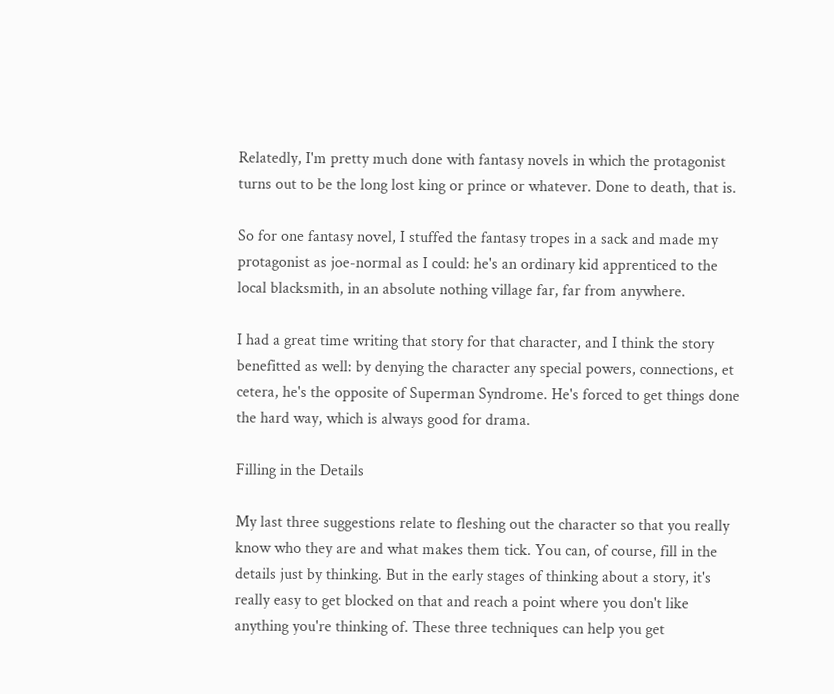Relatedly, I'm pretty much done with fantasy novels in which the protagonist turns out to be the long lost king or prince or whatever. Done to death, that is.

So for one fantasy novel, I stuffed the fantasy tropes in a sack and made my protagonist as joe-normal as I could: he's an ordinary kid apprenticed to the local blacksmith, in an absolute nothing village far, far from anywhere.

I had a great time writing that story for that character, and I think the story benefitted as well: by denying the character any special powers, connections, et cetera, he's the opposite of Superman Syndrome. He's forced to get things done the hard way, which is always good for drama.

Filling in the Details

My last three suggestions relate to fleshing out the character so that you really know who they are and what makes them tick. You can, of course, fill in the details just by thinking. But in the early stages of thinking about a story, it's really easy to get blocked on that and reach a point where you don't like anything you're thinking of. These three techniques can help you get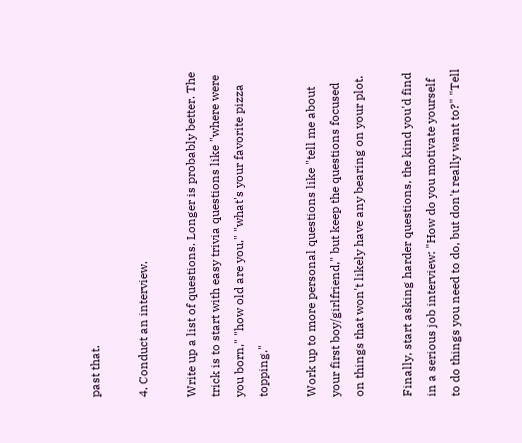past that.

4. Conduct an interview.

Write up a list of questions. Longer is probably better. The trick is to start with easy trivia questions like "where were you born," "how old are you," "what's your favorite pizza topping."

Work up to more personal questions like "tell me about your first boy/girlfriend," but keep the questions focused on things that won't likely have any bearing on your plot.

Finally, start asking harder questions, the kind you'd find in a serious job interview: "How do you motivate yourself to do things you need to do, but don't really want to?" "Tell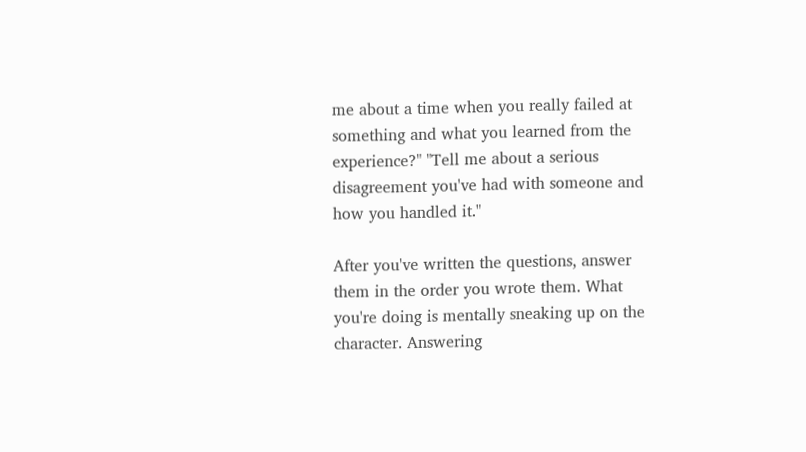me about a time when you really failed at something and what you learned from the experience?" "Tell me about a serious disagreement you've had with someone and how you handled it."

After you've written the questions, answer them in the order you wrote them. What you're doing is mentally sneaking up on the character. Answering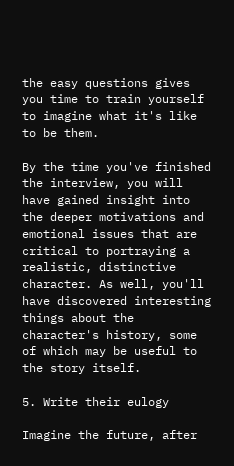the easy questions gives you time to train yourself to imagine what it's like to be them.

By the time you've finished the interview, you will have gained insight into the deeper motivations and emotional issues that are critical to portraying a realistic, distinctive character. As well, you'll have discovered interesting things about the character's history, some of which may be useful to the story itself.

5. Write their eulogy

Imagine the future, after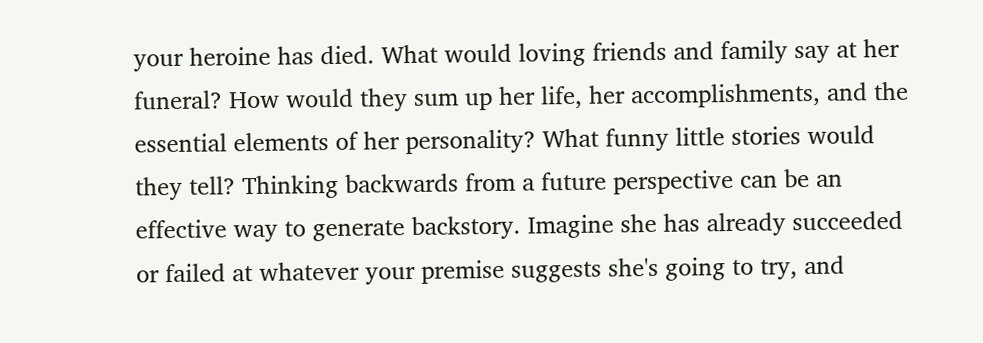your heroine has died. What would loving friends and family say at her funeral? How would they sum up her life, her accomplishments, and the essential elements of her personality? What funny little stories would they tell? Thinking backwards from a future perspective can be an effective way to generate backstory. Imagine she has already succeeded or failed at whatever your premise suggests she's going to try, and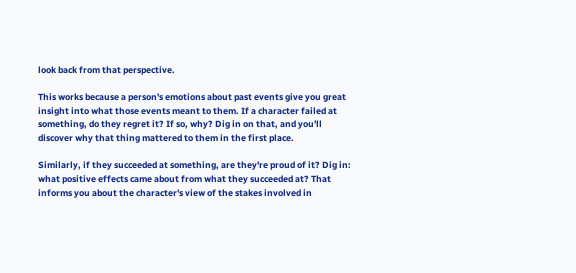look back from that perspective.

This works because a person's emotions about past events give you great insight into what those events meant to them. If a character failed at something, do they regret it? If so, why? Dig in on that, and you'll discover why that thing mattered to them in the first place.

Similarly, if they succeeded at something, are they're proud of it? Dig in: what positive effects came about from what they succeeded at? That informs you about the character's view of the stakes involved in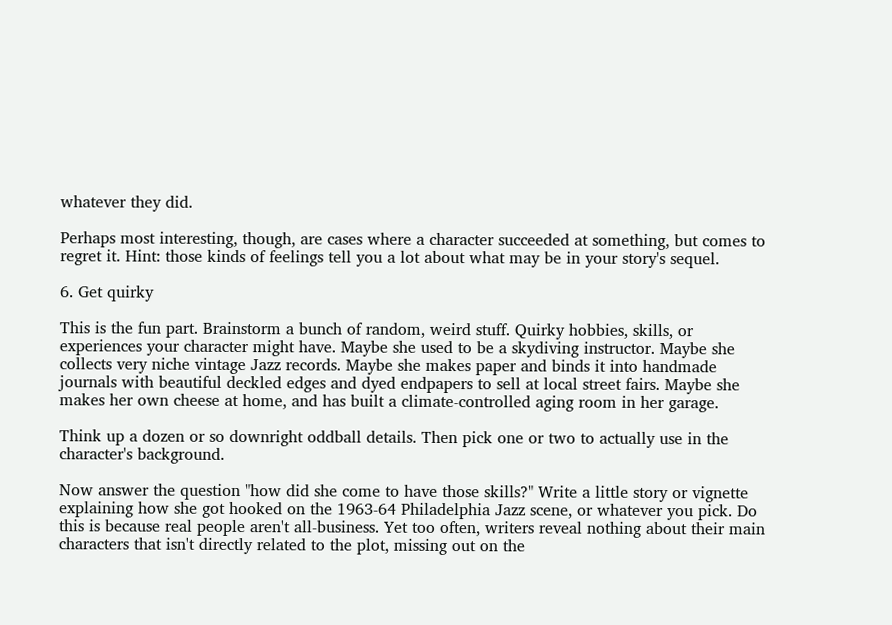whatever they did.

Perhaps most interesting, though, are cases where a character succeeded at something, but comes to regret it. Hint: those kinds of feelings tell you a lot about what may be in your story's sequel.

6. Get quirky

This is the fun part. Brainstorm a bunch of random, weird stuff. Quirky hobbies, skills, or experiences your character might have. Maybe she used to be a skydiving instructor. Maybe she collects very niche vintage Jazz records. Maybe she makes paper and binds it into handmade journals with beautiful deckled edges and dyed endpapers to sell at local street fairs. Maybe she makes her own cheese at home, and has built a climate-controlled aging room in her garage.

Think up a dozen or so downright oddball details. Then pick one or two to actually use in the character's background.

Now answer the question "how did she come to have those skills?" Write a little story or vignette explaining how she got hooked on the 1963-64 Philadelphia Jazz scene, or whatever you pick. Do this is because real people aren't all-business. Yet too often, writers reveal nothing about their main characters that isn't directly related to the plot, missing out on the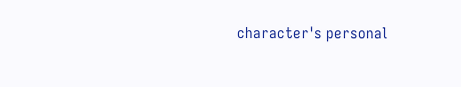character's personal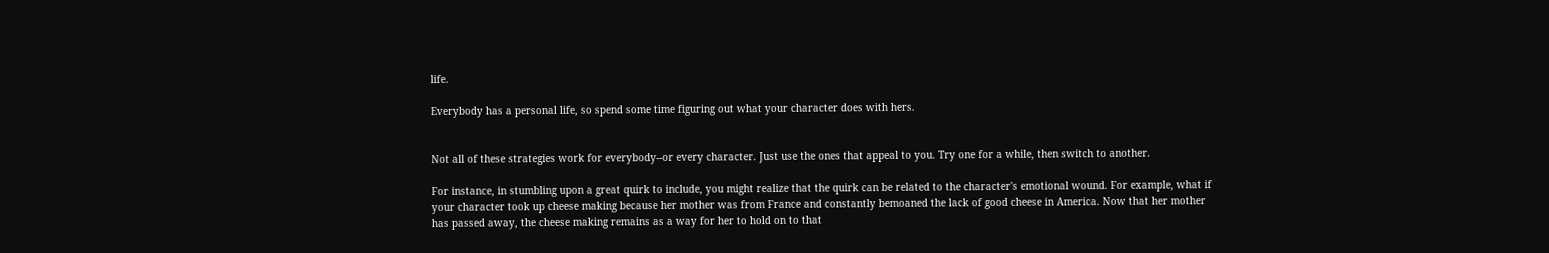life.

Everybody has a personal life, so spend some time figuring out what your character does with hers.


Not all of these strategies work for everybody--or every character. Just use the ones that appeal to you. Try one for a while, then switch to another.

For instance, in stumbling upon a great quirk to include, you might realize that the quirk can be related to the character's emotional wound. For example, what if your character took up cheese making because her mother was from France and constantly bemoaned the lack of good cheese in America. Now that her mother has passed away, the cheese making remains as a way for her to hold on to that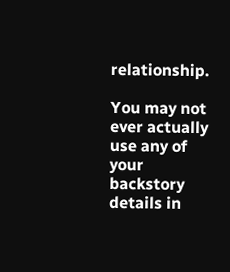relationship.

You may not ever actually use any of your backstory details in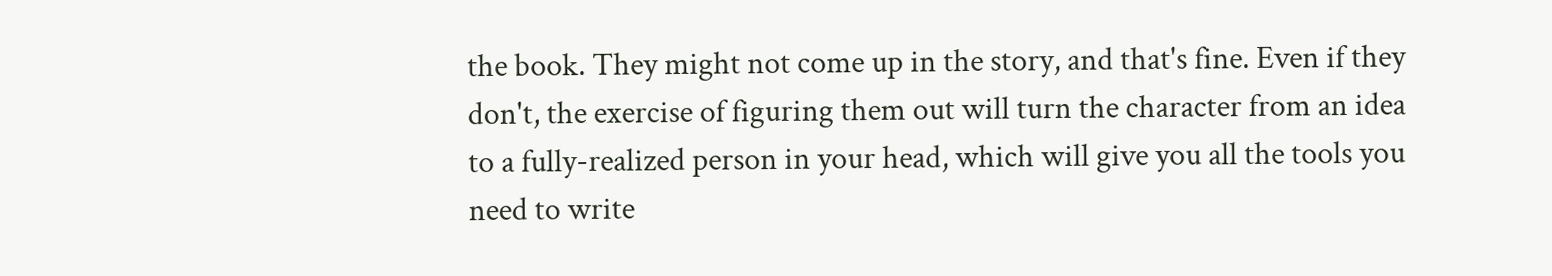the book. They might not come up in the story, and that's fine. Even if they don't, the exercise of figuring them out will turn the character from an idea to a fully-realized person in your head, which will give you all the tools you need to write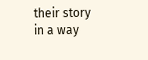their story in a way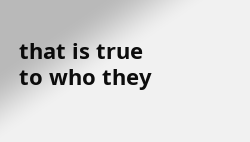that is true to who they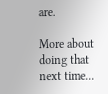are.

More about doing that next time...